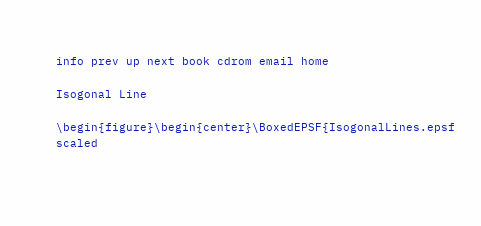info prev up next book cdrom email home

Isogonal Line

\begin{figure}\begin{center}\BoxedEPSF{IsogonalLines.epsf scaled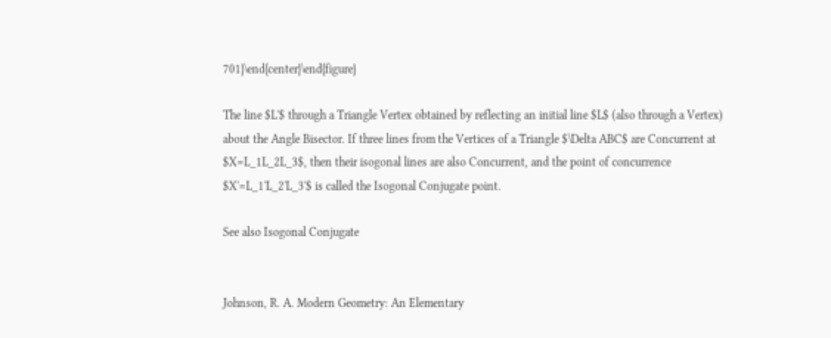701}\end{center}\end{figure}

The line $L'$ through a Triangle Vertex obtained by reflecting an initial line $L$ (also through a Vertex) about the Angle Bisector. If three lines from the Vertices of a Triangle $\Delta ABC$ are Concurrent at $X=L_1L_2L_3$, then their isogonal lines are also Concurrent, and the point of concurrence $X'=L_1'L_2'L_3'$ is called the Isogonal Conjugate point.

See also Isogonal Conjugate


Johnson, R. A. Modern Geometry: An Elementary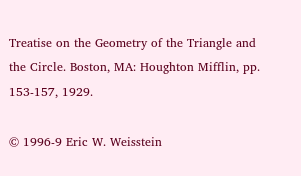Treatise on the Geometry of the Triangle and the Circle. Boston, MA: Houghton Mifflin, pp. 153-157, 1929.

© 1996-9 Eric W. Weisstein